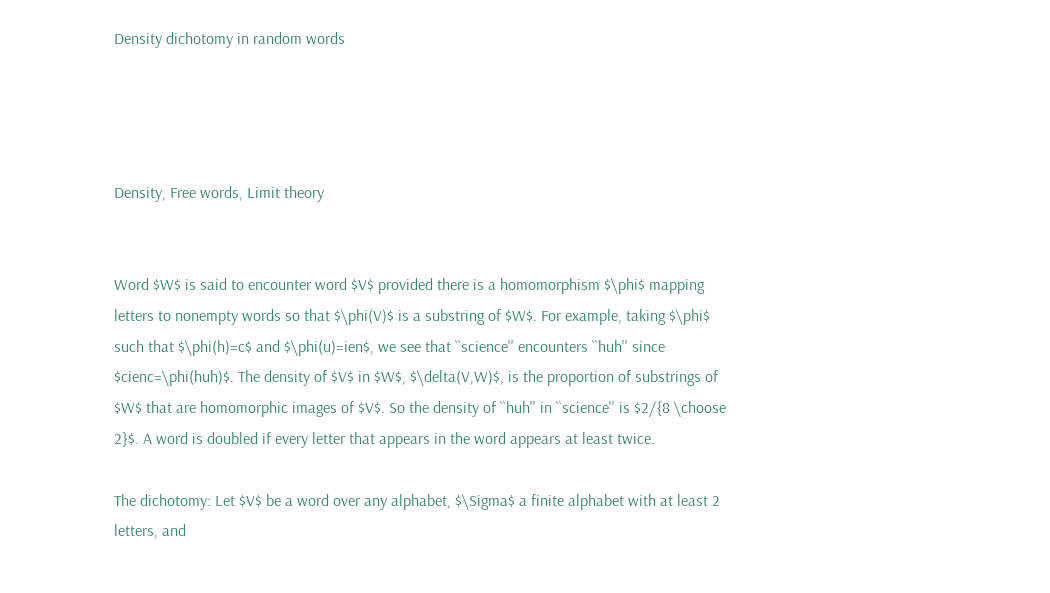Density dichotomy in random words




Density, Free words, Limit theory


Word $W$ is said to encounter word $V$ provided there is a homomorphism $\phi$ mapping letters to nonempty words so that $\phi(V)$ is a substring of $W$. For example, taking $\phi$ such that $\phi(h)=c$ and $\phi(u)=ien$, we see that ``science'' encounters ``huh'' since $cienc=\phi(huh)$. The density of $V$ in $W$, $\delta(V,W)$, is the proportion of substrings of $W$ that are homomorphic images of $V$. So the density of ``huh'' in ``science'' is $2/{8 \choose 2}$. A word is doubled if every letter that appears in the word appears at least twice.

The dichotomy: Let $V$ be a word over any alphabet, $\Sigma$ a finite alphabet with at least 2 letters, and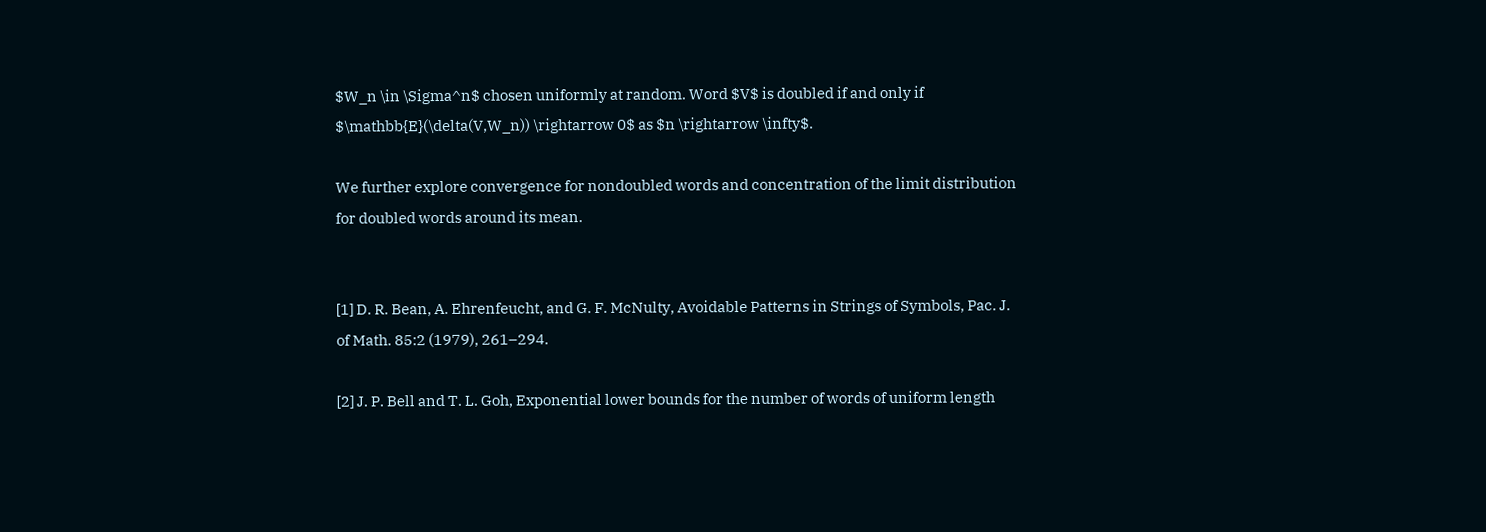$W_n \in \Sigma^n$ chosen uniformly at random. Word $V$ is doubled if and only if $\mathbb{E}(\delta(V,W_n)) \rightarrow 0$ as $n \rightarrow \infty$.

We further explore convergence for nondoubled words and concentration of the limit distribution for doubled words around its mean.


[1] D. R. Bean, A. Ehrenfeucht, and G. F. McNulty, Avoidable Patterns in Strings of Symbols, Pac. J. of Math. 85:2 (1979), 261–294.

[2] J. P. Bell and T. L. Goh, Exponential lower bounds for the number of words of uniform length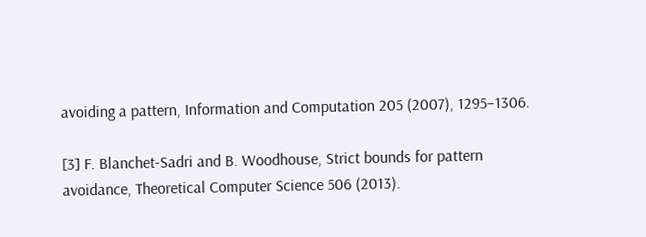avoiding a pattern, Information and Computation 205 (2007), 1295–1306.

[3] F. Blanchet-Sadri and B. Woodhouse, Strict bounds for pattern avoidance, Theoretical Computer Science 506 (2013).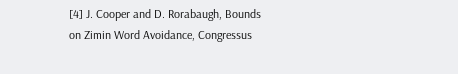[4] J. Cooper and D. Rorabaugh, Bounds on Zimin Word Avoidance, Congressus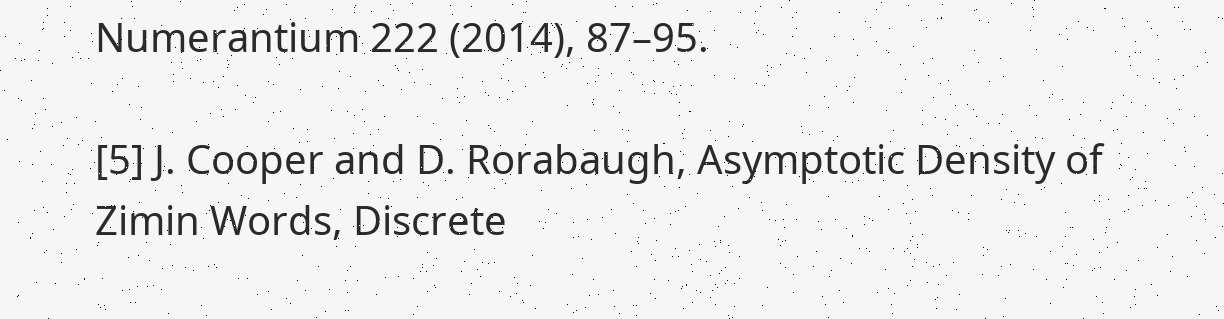Numerantium 222 (2014), 87–95.

[5] J. Cooper and D. Rorabaugh, Asymptotic Density of Zimin Words, Discrete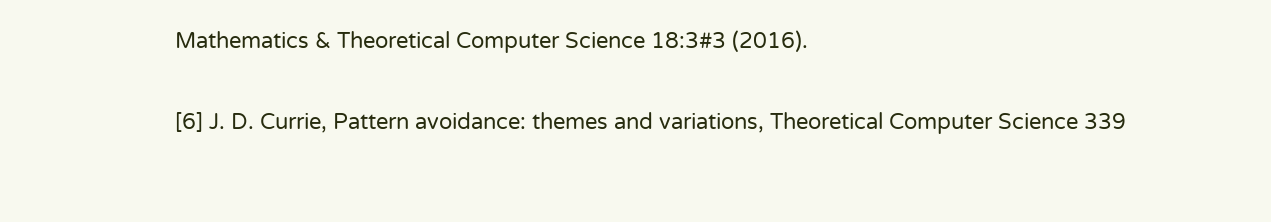Mathematics & Theoretical Computer Science 18:3#3 (2016).

[6] J. D. Currie, Pattern avoidance: themes and variations, Theoretical Computer Science 339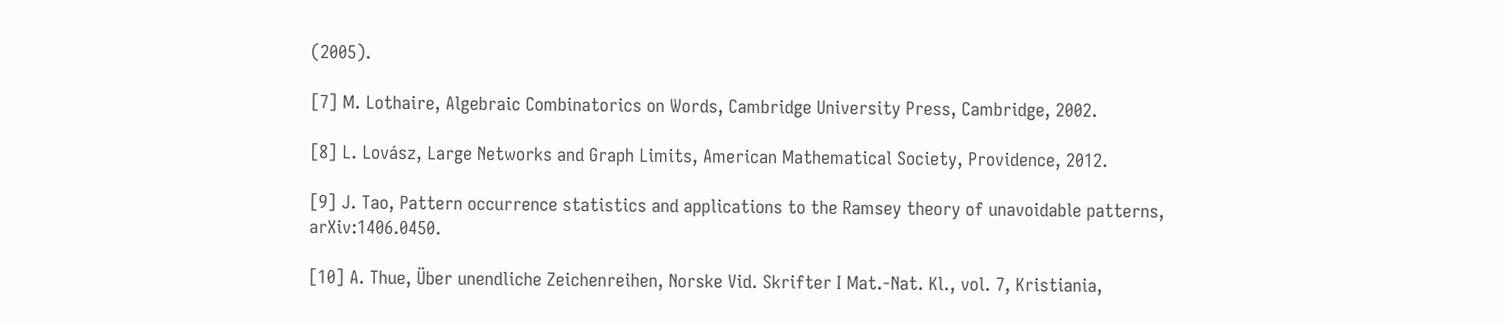(2005).

[7] M. Lothaire, Algebraic Combinatorics on Words, Cambridge University Press, Cambridge, 2002.

[8] L. Lovász, Large Networks and Graph Limits, American Mathematical Society, Providence, 2012.

[9] J. Tao, Pattern occurrence statistics and applications to the Ramsey theory of unavoidable patterns, arXiv:1406.0450.

[10] A. Thue, Über unendliche Zeichenreihen, Norske Vid. Skrifter I Mat.-Nat. Kl., vol. 7, Kristiania,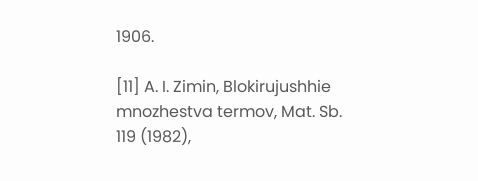1906.

[11] A. I. Zimin, Blokirujushhie mnozhestva termov, Mat. Sb. 119 (1982),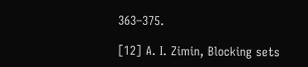363–375.

[12] A. I. Zimin, Blocking sets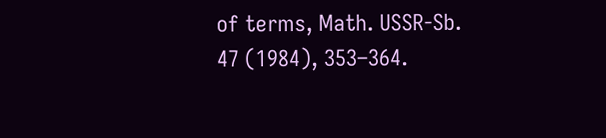of terms, Math. USSR-Sb. 47 (1984), 353–364.